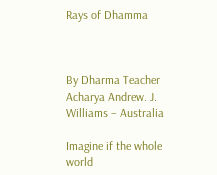Rays of Dhamma



By Dharma Teacher Acharya Andrew. J. Williams – Australia

Imagine if the whole world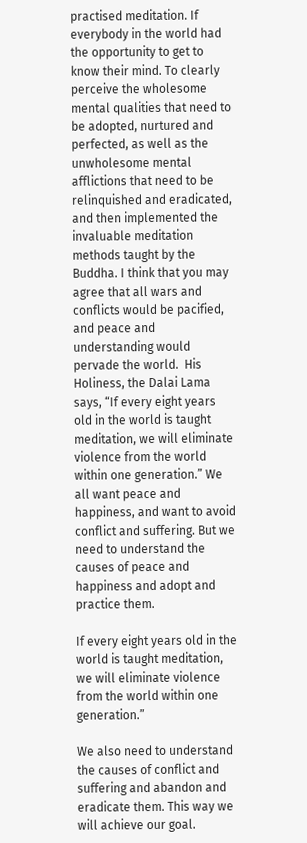practised meditation. If everybody in the world had the opportunity to get to know their mind. To clearly perceive the wholesome mental qualities that need to be adopted, nurtured and perfected, as well as the unwholesome mental afflictions that need to be relinquished and eradicated, and then implemented the invaluable meditation methods taught by the Buddha. I think that you may agree that all wars and conflicts would be pacified, and peace and understanding would pervade the world.  His Holiness, the Dalai Lama says, “If every eight years old in the world is taught meditation, we will eliminate violence from the world within one generation.” We all want peace and happiness, and want to avoid conflict and suffering. But we need to understand the causes of peace and happiness and adopt and practice them.

If every eight years old in the world is taught meditation, we will eliminate violence from the world within one generation.”

We also need to understand the causes of conflict and suffering and abandon and eradicate them. This way we will achieve our goal.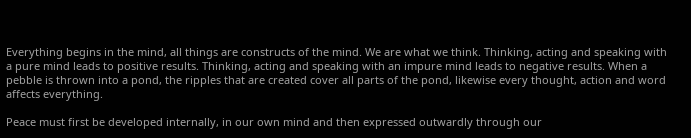Everything begins in the mind, all things are constructs of the mind. We are what we think. Thinking, acting and speaking with a pure mind leads to positive results. Thinking, acting and speaking with an impure mind leads to negative results. When a pebble is thrown into a pond, the ripples that are created cover all parts of the pond, likewise every thought, action and word affects everything.

Peace must first be developed internally, in our own mind and then expressed outwardly through our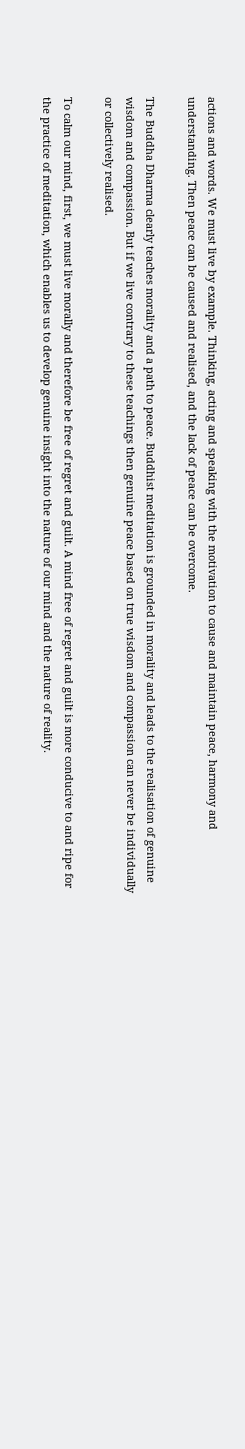actions and words. We must live by example. Thinking, acting and speaking with the motivation to cause and maintain peace, harmony and understanding. Then peace can be caused and realised, and the lack of peace can be overcome.

The Buddha Dharma clearly teaches morality and a path to peace. Buddhist meditation is grounded in morality and leads to the realisation of genuine wisdom and compassion. But if we live contrary to these teachings then genuine peace based on true wisdom and compassion can never be individually or collectively realised.

To calm our mind, first, we must live morally and therefore be free of regret and guilt. A mind free of regret and guilt is more conducive to and ripe for the practice of meditation, which enables us to develop genuine insight into the nature of our mind and the nature of reality.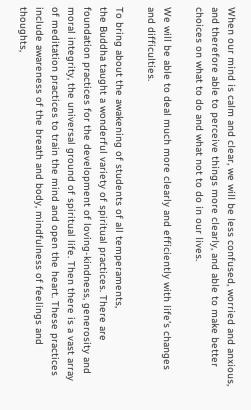When our mind is calm and clear, we will be less confused, worried and anxious, and therefore able to perceive things more clearly, and able to make better choices on what to do and what not to do in our lives.

We will be able to deal much more clearly and efficiently with life’s changes and difficulties.

To bring about the awakening of students of all temperaments,
the Buddha taught a wonderful variety of spiritual practices. There are foundation practices for the development of loving-kindness, generosity and moral integrity, the universal ground of spiritual life. Then there is a vast array of meditation practices to train the mind and open the heart. These practices include awareness of the breath and body, mindfulness of feelings and thoughts,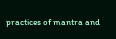practices of mantra and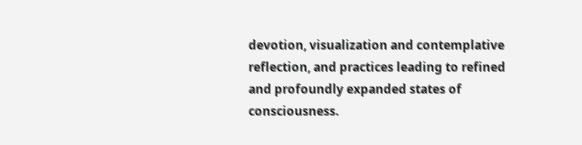devotion, visualization and contemplative reflection, and practices leading to refined and profoundly expanded states of consciousness.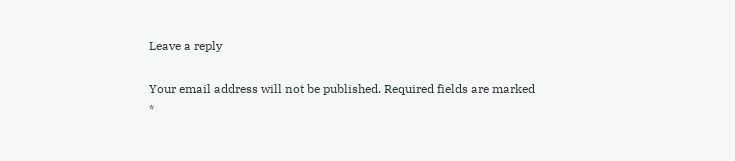Leave a reply

Your email address will not be published. Required fields are marked *